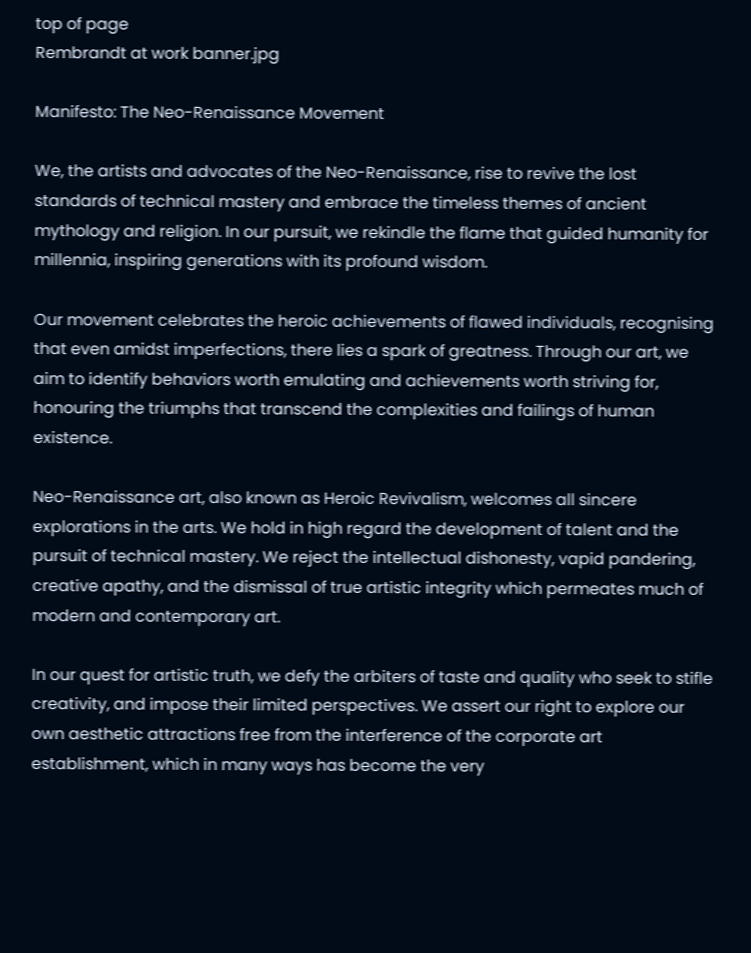top of page
Rembrandt at work banner.jpg

Manifesto: The Neo-Renaissance Movement

We, the artists and advocates of the Neo-Renaissance, rise to revive the lost standards of technical mastery and embrace the timeless themes of ancient mythology and religion. In our pursuit, we rekindle the flame that guided humanity for millennia, inspiring generations with its profound wisdom.

Our movement celebrates the heroic achievements of flawed individuals, recognising that even amidst imperfections, there lies a spark of greatness. Through our art, we aim to identify behaviors worth emulating and achievements worth striving for, honouring the triumphs that transcend the complexities and failings of human existence.

Neo-Renaissance art, also known as Heroic Revivalism, welcomes all sincere explorations in the arts. We hold in high regard the development of talent and the pursuit of technical mastery. We reject the intellectual dishonesty, vapid pandering, creative apathy, and the dismissal of true artistic integrity which permeates much of modern and contemporary art.

In our quest for artistic truth, we defy the arbiters of taste and quality who seek to stifle creativity, and impose their limited perspectives. We assert our right to explore our own aesthetic attractions free from the interference of the corporate art establishment, which in many ways has become the very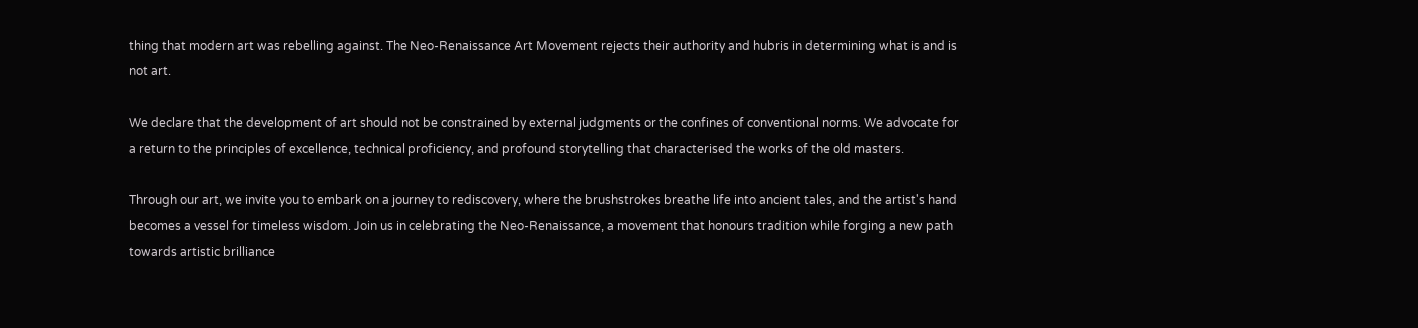thing that modern art was rebelling against. The Neo-Renaissance Art Movement rejects their authority and hubris in determining what is and is not art.

We declare that the development of art should not be constrained by external judgments or the confines of conventional norms. We advocate for a return to the principles of excellence, technical proficiency, and profound storytelling that characterised the works of the old masters.

Through our art, we invite you to embark on a journey to rediscovery, where the brushstrokes breathe life into ancient tales, and the artist's hand becomes a vessel for timeless wisdom. Join us in celebrating the Neo-Renaissance, a movement that honours tradition while forging a new path towards artistic brilliance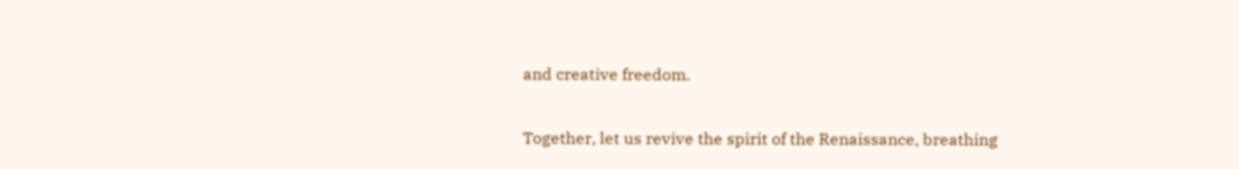and creative freedom.

Together, let us revive the spirit of the Renaissance, breathing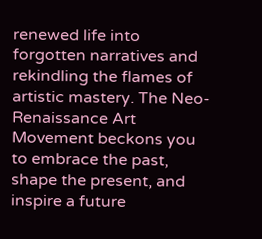renewed life into forgotten narratives and rekindling the flames of artistic mastery. The Neo-Renaissance Art Movement beckons you to embrace the past, shape the present, and inspire a future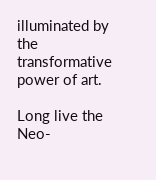illuminated by the transformative power of art.

Long live the Neo-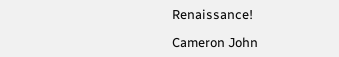Renaissance!

Cameron John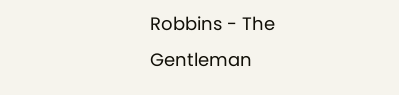Robbins - The Gentleman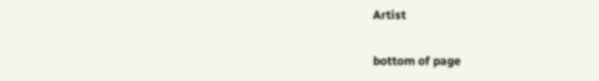Artist

bottom of page